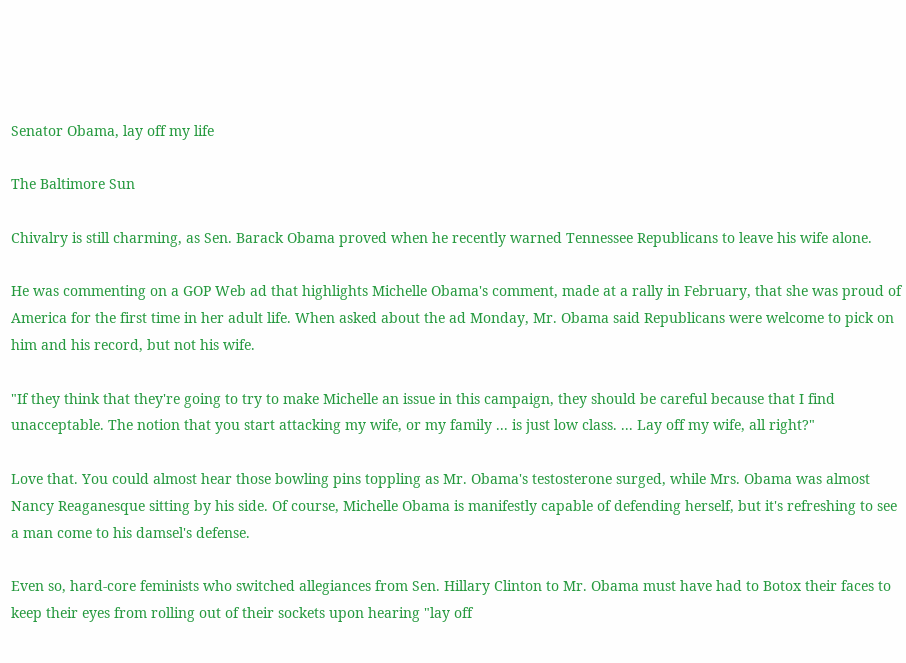Senator Obama, lay off my life

The Baltimore Sun

Chivalry is still charming, as Sen. Barack Obama proved when he recently warned Tennessee Republicans to leave his wife alone.

He was commenting on a GOP Web ad that highlights Michelle Obama's comment, made at a rally in February, that she was proud of America for the first time in her adult life. When asked about the ad Monday, Mr. Obama said Republicans were welcome to pick on him and his record, but not his wife.

"If they think that they're going to try to make Michelle an issue in this campaign, they should be careful because that I find unacceptable. The notion that you start attacking my wife, or my family ... is just low class. ... Lay off my wife, all right?"

Love that. You could almost hear those bowling pins toppling as Mr. Obama's testosterone surged, while Mrs. Obama was almost Nancy Reaganesque sitting by his side. Of course, Michelle Obama is manifestly capable of defending herself, but it's refreshing to see a man come to his damsel's defense.

Even so, hard-core feminists who switched allegiances from Sen. Hillary Clinton to Mr. Obama must have had to Botox their faces to keep their eyes from rolling out of their sockets upon hearing "lay off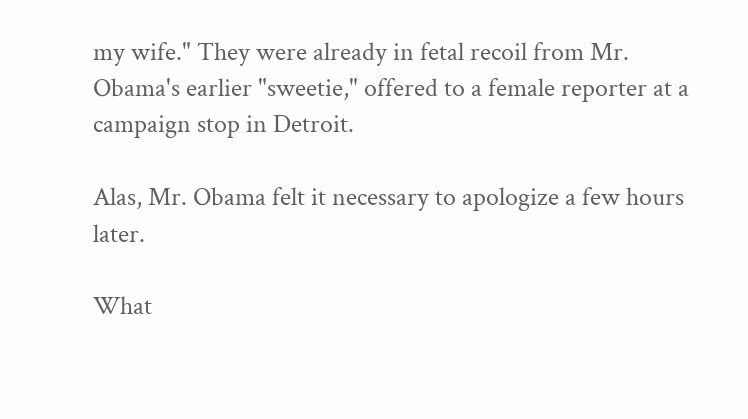my wife." They were already in fetal recoil from Mr. Obama's earlier "sweetie," offered to a female reporter at a campaign stop in Detroit.

Alas, Mr. Obama felt it necessary to apologize a few hours later.

What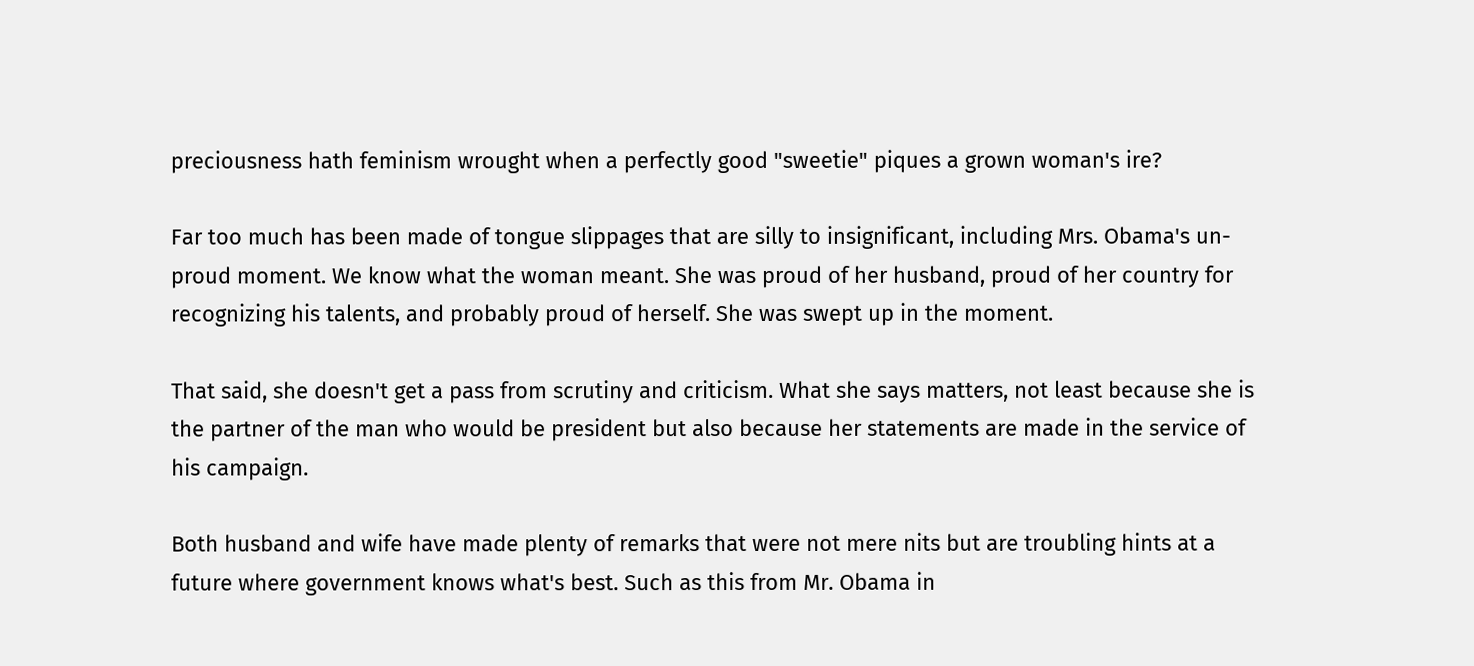preciousness hath feminism wrought when a perfectly good "sweetie" piques a grown woman's ire?

Far too much has been made of tongue slippages that are silly to insignificant, including Mrs. Obama's un-proud moment. We know what the woman meant. She was proud of her husband, proud of her country for recognizing his talents, and probably proud of herself. She was swept up in the moment.

That said, she doesn't get a pass from scrutiny and criticism. What she says matters, not least because she is the partner of the man who would be president but also because her statements are made in the service of his campaign.

Both husband and wife have made plenty of remarks that were not mere nits but are troubling hints at a future where government knows what's best. Such as this from Mr. Obama in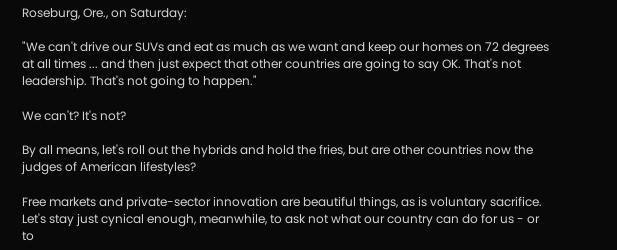Roseburg, Ore., on Saturday:

"We can't drive our SUVs and eat as much as we want and keep our homes on 72 degrees at all times ... and then just expect that other countries are going to say OK. That's not leadership. That's not going to happen."

We can't? It's not?

By all means, let's roll out the hybrids and hold the fries, but are other countries now the judges of American lifestyles?

Free markets and private-sector innovation are beautiful things, as is voluntary sacrifice. Let's stay just cynical enough, meanwhile, to ask not what our country can do for us - or to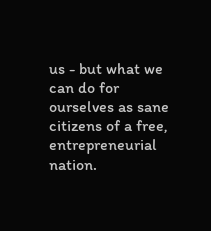us - but what we can do for ourselves as sane citizens of a free, entrepreneurial nation.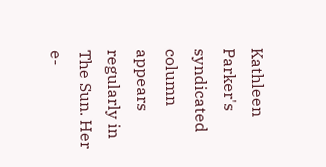Kathleen Parker's syndicated column appears regularly in The Sun. Her e-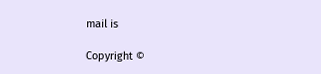mail is

Copyright ©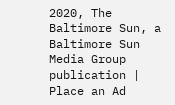2020, The Baltimore Sun, a Baltimore Sun Media Group publication | Place an Ad